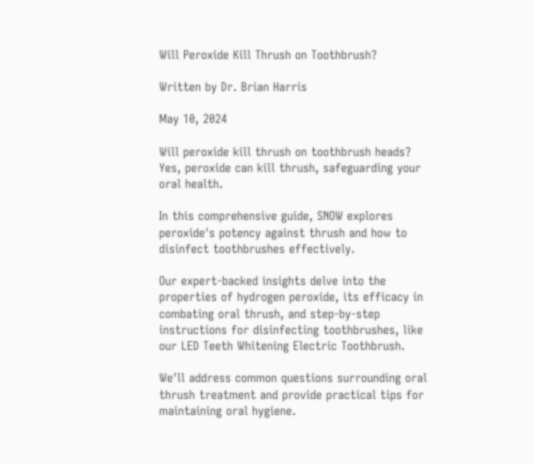Will Peroxide Kill Thrush on Toothbrush?

Written by Dr. Brian Harris

May 10, 2024

Will peroxide kill thrush on toothbrush heads? Yes, peroxide can kill thrush, safeguarding your oral health.

In this comprehensive guide, SNOW explores peroxide's potency against thrush and how to disinfect toothbrushes effectively.

Our expert-backed insights delve into the properties of hydrogen peroxide, its efficacy in combating oral thrush, and step-by-step instructions for disinfecting toothbrushes, like our LED Teeth Whitening Electric Toothbrush.

We'll address common questions surrounding oral thrush treatment and provide practical tips for maintaining oral hygiene.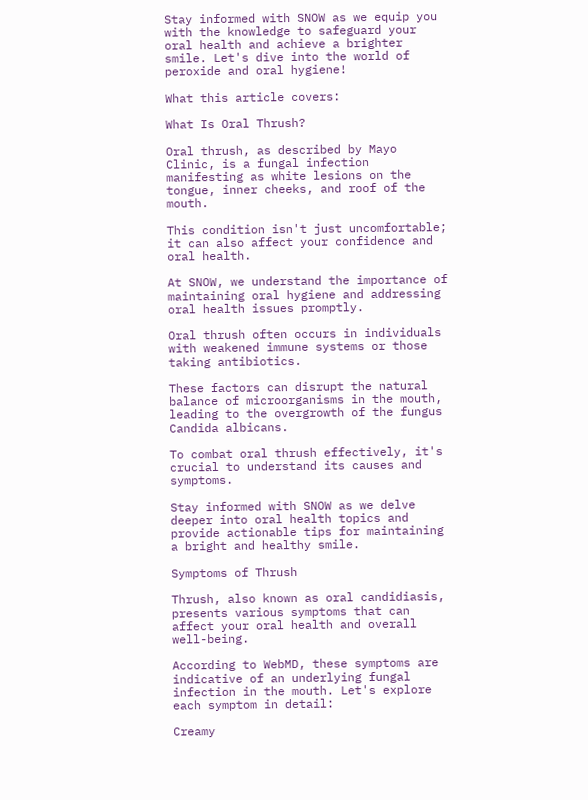Stay informed with SNOW as we equip you with the knowledge to safeguard your oral health and achieve a brighter smile. Let's dive into the world of peroxide and oral hygiene!

What this article covers:

What Is Oral Thrush?

Oral thrush, as described by Mayo Clinic, is a fungal infection manifesting as white lesions on the tongue, inner cheeks, and roof of the mouth.

This condition isn't just uncomfortable; it can also affect your confidence and oral health.

At SNOW, we understand the importance of maintaining oral hygiene and addressing oral health issues promptly.

Oral thrush often occurs in individuals with weakened immune systems or those taking antibiotics.

These factors can disrupt the natural balance of microorganisms in the mouth, leading to the overgrowth of the fungus Candida albicans.

To combat oral thrush effectively, it's crucial to understand its causes and symptoms.

Stay informed with SNOW as we delve deeper into oral health topics and provide actionable tips for maintaining a bright and healthy smile.

Symptoms of Thrush

Thrush, also known as oral candidiasis, presents various symptoms that can affect your oral health and overall well-being.

According to WebMD, these symptoms are indicative of an underlying fungal infection in the mouth. Let's explore each symptom in detail:

Creamy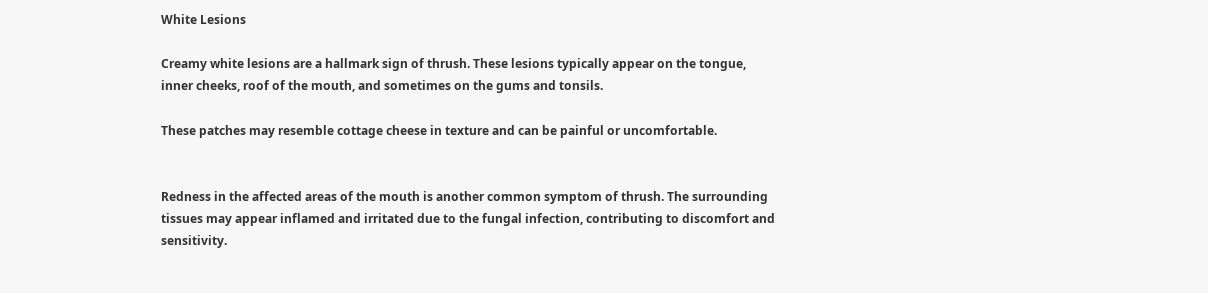White Lesions

Creamy white lesions are a hallmark sign of thrush. These lesions typically appear on the tongue, inner cheeks, roof of the mouth, and sometimes on the gums and tonsils.

These patches may resemble cottage cheese in texture and can be painful or uncomfortable.


Redness in the affected areas of the mouth is another common symptom of thrush. The surrounding tissues may appear inflamed and irritated due to the fungal infection, contributing to discomfort and sensitivity.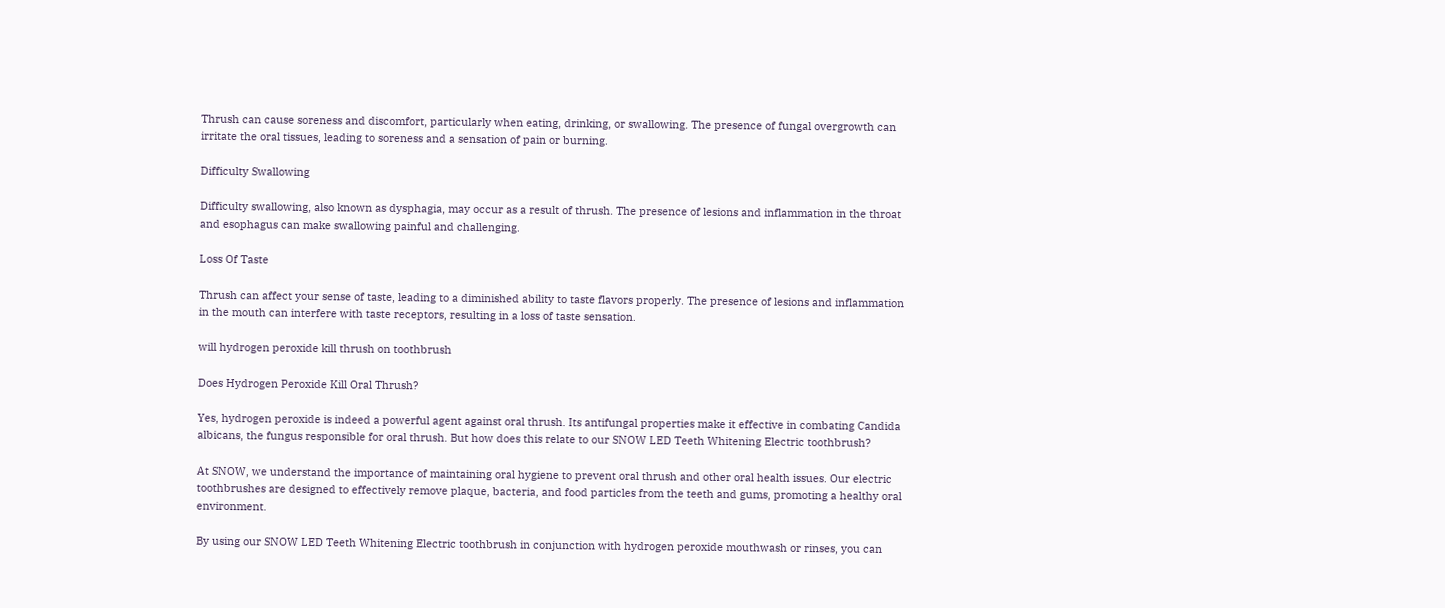Thrush can cause soreness and discomfort, particularly when eating, drinking, or swallowing. The presence of fungal overgrowth can irritate the oral tissues, leading to soreness and a sensation of pain or burning.

Difficulty Swallowing

Difficulty swallowing, also known as dysphagia, may occur as a result of thrush. The presence of lesions and inflammation in the throat and esophagus can make swallowing painful and challenging.

Loss Of Taste

Thrush can affect your sense of taste, leading to a diminished ability to taste flavors properly. The presence of lesions and inflammation in the mouth can interfere with taste receptors, resulting in a loss of taste sensation.

will hydrogen peroxide kill thrush on toothbrush

Does Hydrogen Peroxide Kill Oral Thrush?

Yes, hydrogen peroxide is indeed a powerful agent against oral thrush. Its antifungal properties make it effective in combating Candida albicans, the fungus responsible for oral thrush. But how does this relate to our SNOW LED Teeth Whitening Electric toothbrush?

At SNOW, we understand the importance of maintaining oral hygiene to prevent oral thrush and other oral health issues. Our electric toothbrushes are designed to effectively remove plaque, bacteria, and food particles from the teeth and gums, promoting a healthy oral environment.

By using our SNOW LED Teeth Whitening Electric toothbrush in conjunction with hydrogen peroxide mouthwash or rinses, you can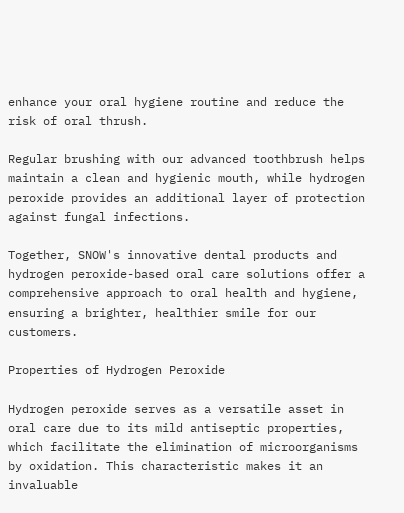enhance your oral hygiene routine and reduce the risk of oral thrush.

Regular brushing with our advanced toothbrush helps maintain a clean and hygienic mouth, while hydrogen peroxide provides an additional layer of protection against fungal infections.

Together, SNOW's innovative dental products and hydrogen peroxide-based oral care solutions offer a comprehensive approach to oral health and hygiene, ensuring a brighter, healthier smile for our customers.

Properties of Hydrogen Peroxide

Hydrogen peroxide serves as a versatile asset in oral care due to its mild antiseptic properties, which facilitate the elimination of microorganisms by oxidation. This characteristic makes it an invaluable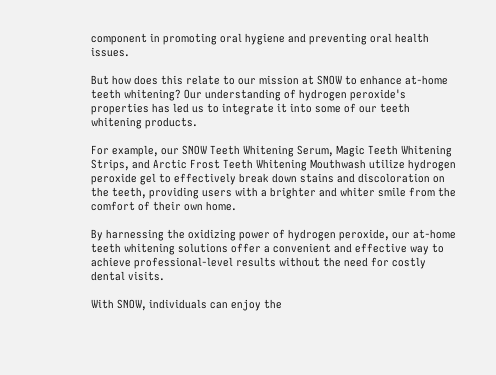component in promoting oral hygiene and preventing oral health issues.

But how does this relate to our mission at SNOW to enhance at-home teeth whitening? Our understanding of hydrogen peroxide's properties has led us to integrate it into some of our teeth whitening products.

For example, our SNOW Teeth Whitening Serum, Magic Teeth Whitening Strips, and Arctic Frost Teeth Whitening Mouthwash utilize hydrogen peroxide gel to effectively break down stains and discoloration on the teeth, providing users with a brighter and whiter smile from the comfort of their own home.

By harnessing the oxidizing power of hydrogen peroxide, our at-home teeth whitening solutions offer a convenient and effective way to achieve professional-level results without the need for costly dental visits.

With SNOW, individuals can enjoy the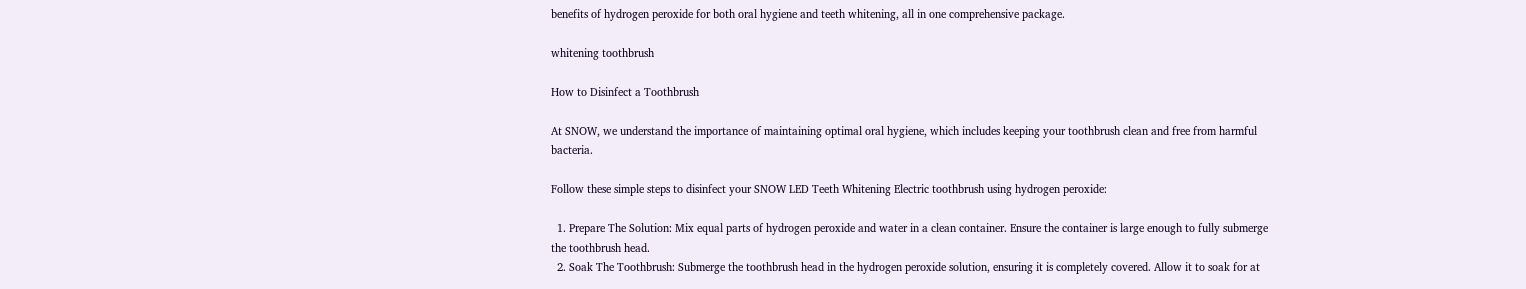benefits of hydrogen peroxide for both oral hygiene and teeth whitening, all in one comprehensive package.

whitening toothbrush

How to Disinfect a Toothbrush

At SNOW, we understand the importance of maintaining optimal oral hygiene, which includes keeping your toothbrush clean and free from harmful bacteria.

Follow these simple steps to disinfect your SNOW LED Teeth Whitening Electric toothbrush using hydrogen peroxide:

  1. Prepare The Solution: Mix equal parts of hydrogen peroxide and water in a clean container. Ensure the container is large enough to fully submerge the toothbrush head.
  2. Soak The Toothbrush: Submerge the toothbrush head in the hydrogen peroxide solution, ensuring it is completely covered. Allow it to soak for at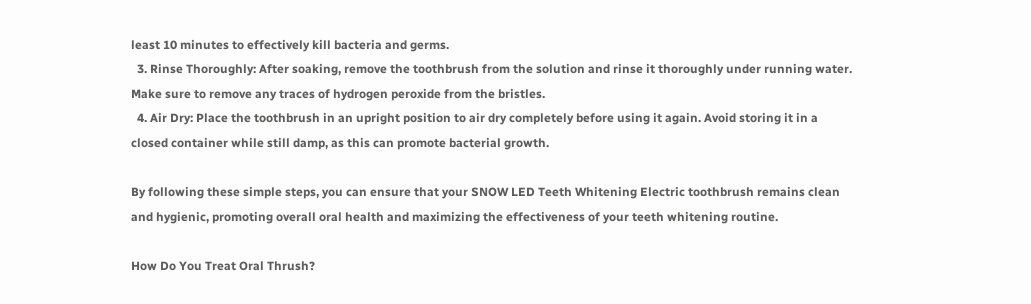least 10 minutes to effectively kill bacteria and germs.
  3. Rinse Thoroughly: After soaking, remove the toothbrush from the solution and rinse it thoroughly under running water. Make sure to remove any traces of hydrogen peroxide from the bristles.
  4. Air Dry: Place the toothbrush in an upright position to air dry completely before using it again. Avoid storing it in a closed container while still damp, as this can promote bacterial growth.

By following these simple steps, you can ensure that your SNOW LED Teeth Whitening Electric toothbrush remains clean and hygienic, promoting overall oral health and maximizing the effectiveness of your teeth whitening routine.

How Do You Treat Oral Thrush?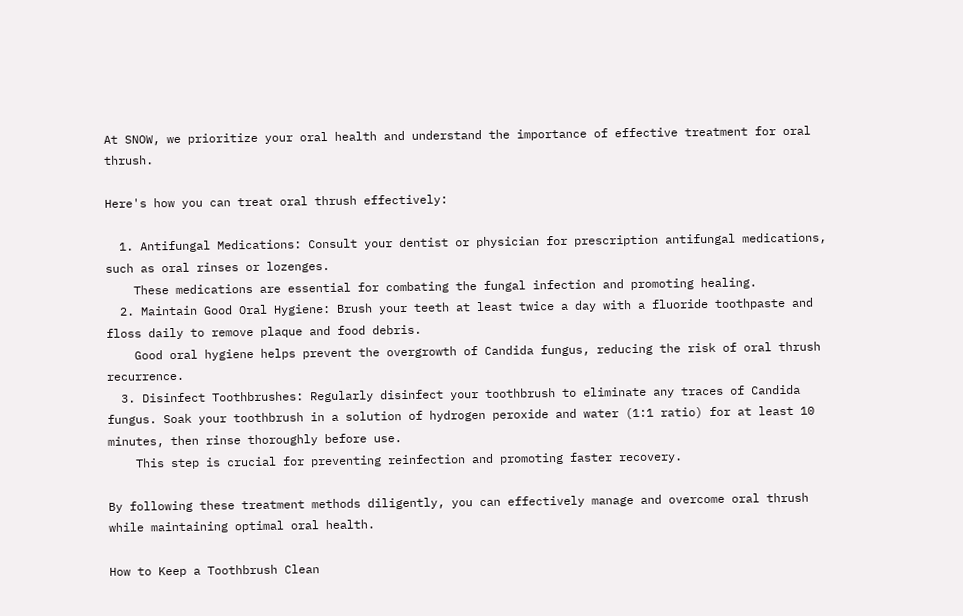At SNOW, we prioritize your oral health and understand the importance of effective treatment for oral thrush.

Here's how you can treat oral thrush effectively:

  1. Antifungal Medications: Consult your dentist or physician for prescription antifungal medications, such as oral rinses or lozenges.
    These medications are essential for combating the fungal infection and promoting healing.
  2. Maintain Good Oral Hygiene: Brush your teeth at least twice a day with a fluoride toothpaste and floss daily to remove plaque and food debris.
    Good oral hygiene helps prevent the overgrowth of Candida fungus, reducing the risk of oral thrush recurrence.
  3. Disinfect Toothbrushes: Regularly disinfect your toothbrush to eliminate any traces of Candida fungus. Soak your toothbrush in a solution of hydrogen peroxide and water (1:1 ratio) for at least 10 minutes, then rinse thoroughly before use.
    This step is crucial for preventing reinfection and promoting faster recovery.

By following these treatment methods diligently, you can effectively manage and overcome oral thrush while maintaining optimal oral health.

How to Keep a Toothbrush Clean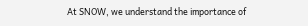At SNOW, we understand the importance of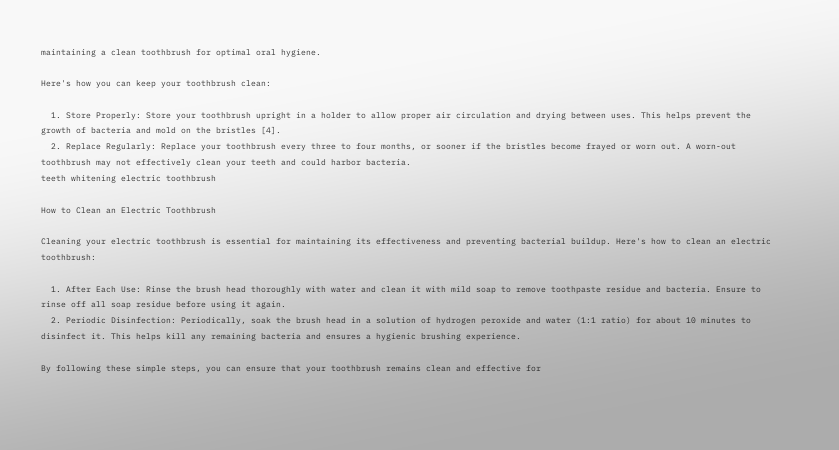maintaining a clean toothbrush for optimal oral hygiene.

Here's how you can keep your toothbrush clean:

  1. Store Properly: Store your toothbrush upright in a holder to allow proper air circulation and drying between uses. This helps prevent the growth of bacteria and mold on the bristles [4].
  2. Replace Regularly: Replace your toothbrush every three to four months, or sooner if the bristles become frayed or worn out. A worn-out toothbrush may not effectively clean your teeth and could harbor bacteria.
teeth whitening electric toothbrush

How to Clean an Electric Toothbrush

Cleaning your electric toothbrush is essential for maintaining its effectiveness and preventing bacterial buildup. Here's how to clean an electric toothbrush:

  1. After Each Use: Rinse the brush head thoroughly with water and clean it with mild soap to remove toothpaste residue and bacteria. Ensure to rinse off all soap residue before using it again.
  2. Periodic Disinfection: Periodically, soak the brush head in a solution of hydrogen peroxide and water (1:1 ratio) for about 10 minutes to disinfect it. This helps kill any remaining bacteria and ensures a hygienic brushing experience.

By following these simple steps, you can ensure that your toothbrush remains clean and effective for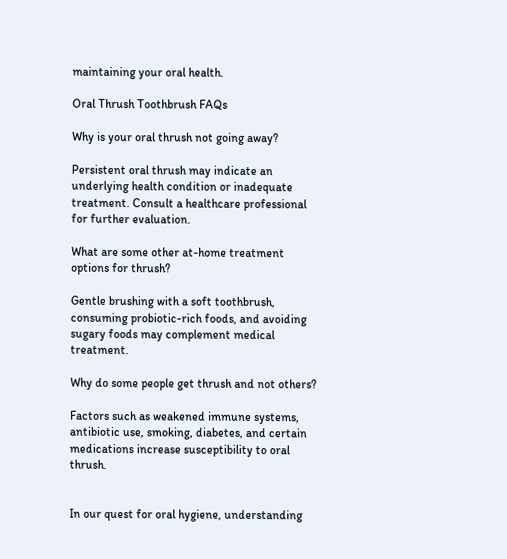maintaining your oral health.

Oral Thrush Toothbrush FAQs

Why is your oral thrush not going away?

Persistent oral thrush may indicate an underlying health condition or inadequate treatment. Consult a healthcare professional for further evaluation.

What are some other at-home treatment options for thrush?

Gentle brushing with a soft toothbrush, consuming probiotic-rich foods, and avoiding sugary foods may complement medical treatment.

Why do some people get thrush and not others?

Factors such as weakened immune systems, antibiotic use, smoking, diabetes, and certain medications increase susceptibility to oral thrush.


In our quest for oral hygiene, understanding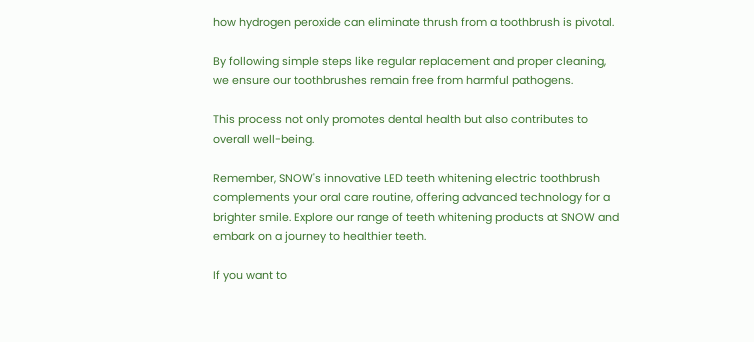how hydrogen peroxide can eliminate thrush from a toothbrush is pivotal.

By following simple steps like regular replacement and proper cleaning, we ensure our toothbrushes remain free from harmful pathogens.

This process not only promotes dental health but also contributes to overall well-being.

Remember, SNOW's innovative LED teeth whitening electric toothbrush complements your oral care routine, offering advanced technology for a brighter smile. Explore our range of teeth whitening products at SNOW and embark on a journey to healthier teeth.

If you want to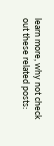learn more, why not check out these related posts: